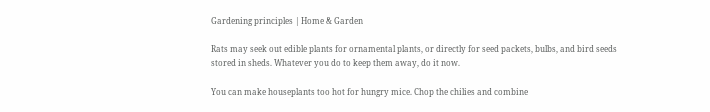Gardening principles | Home & Garden

Rats may seek out edible plants for ornamental plants, or directly for seed packets, bulbs, and bird seeds stored in sheds. Whatever you do to keep them away, do it now.

You can make houseplants too hot for hungry mice. Chop the chilies and combine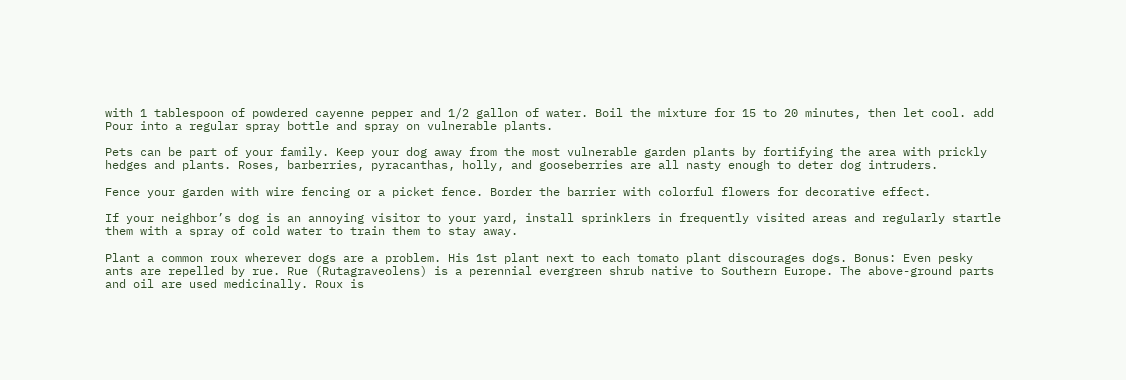with 1 tablespoon of powdered cayenne pepper and 1/2 gallon of water. Boil the mixture for 15 to 20 minutes, then let cool. add Pour into a regular spray bottle and spray on vulnerable plants.

Pets can be part of your family. Keep your dog away from the most vulnerable garden plants by fortifying the area with prickly hedges and plants. Roses, barberries, pyracanthas, holly, and gooseberries are all nasty enough to deter dog intruders.

Fence your garden with wire fencing or a picket fence. Border the barrier with colorful flowers for decorative effect.

If your neighbor’s dog is an annoying visitor to your yard, install sprinklers in frequently visited areas and regularly startle them with a spray of cold water to train them to stay away.

Plant a common roux wherever dogs are a problem. His 1st plant next to each tomato plant discourages dogs. Bonus: Even pesky ants are repelled by rue. Rue (Rutagraveolens) is a perennial evergreen shrub native to Southern Europe. The above-ground parts and oil are used medicinally. Roux is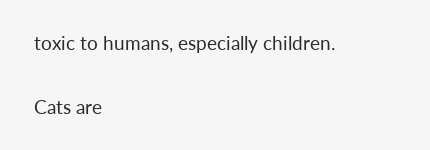toxic to humans, especially children.

Cats are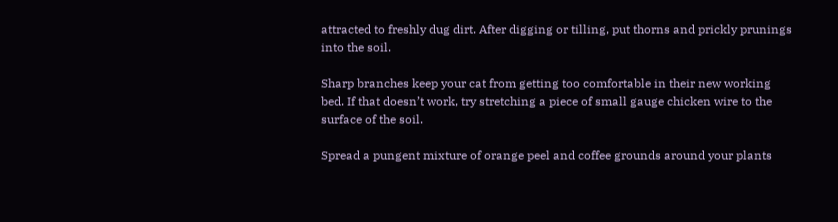attracted to freshly dug dirt. After digging or tilling, put thorns and prickly prunings into the soil.

Sharp branches keep your cat from getting too comfortable in their new working bed. If that doesn’t work, try stretching a piece of small gauge chicken wire to the surface of the soil.

Spread a pungent mixture of orange peel and coffee grounds around your plants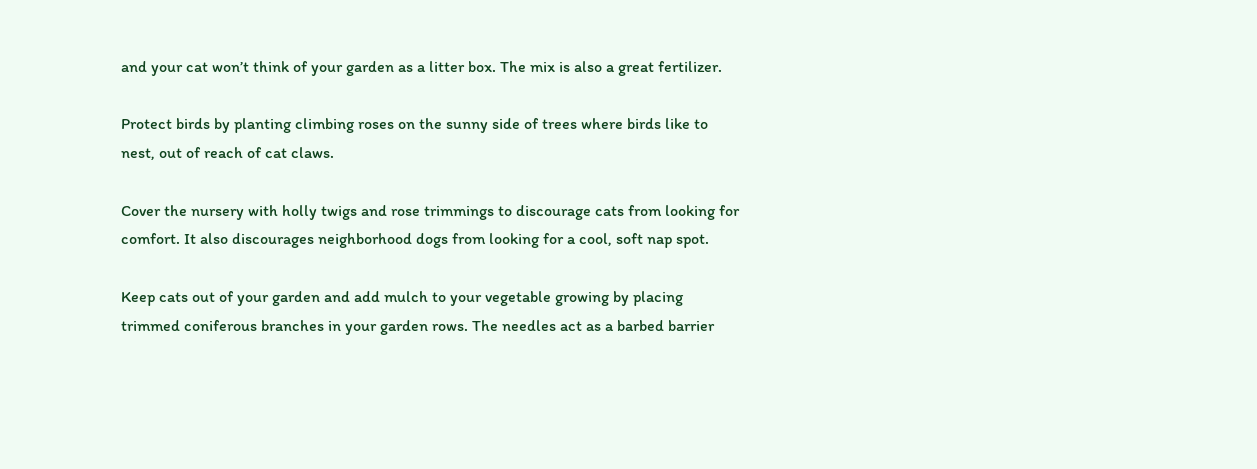and your cat won’t think of your garden as a litter box. The mix is also a great fertilizer.

Protect birds by planting climbing roses on the sunny side of trees where birds like to nest, out of reach of cat claws.

Cover the nursery with holly twigs and rose trimmings to discourage cats from looking for comfort. It also discourages neighborhood dogs from looking for a cool, soft nap spot.

Keep cats out of your garden and add mulch to your vegetable growing by placing trimmed coniferous branches in your garden rows. The needles act as a barbed barrier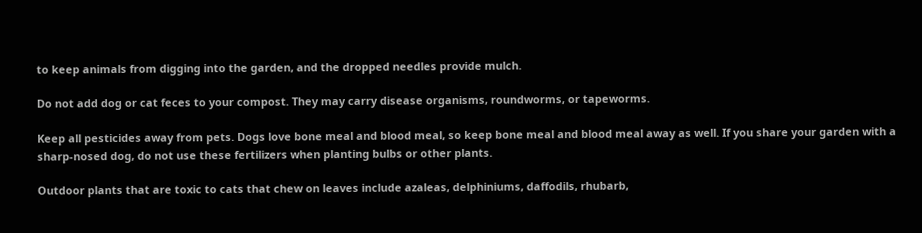to keep animals from digging into the garden, and the dropped needles provide mulch.

Do not add dog or cat feces to your compost. They may carry disease organisms, roundworms, or tapeworms.

Keep all pesticides away from pets. Dogs love bone meal and blood meal, so keep bone meal and blood meal away as well. If you share your garden with a sharp-nosed dog, do not use these fertilizers when planting bulbs or other plants.

Outdoor plants that are toxic to cats that chew on leaves include azaleas, delphiniums, daffodils, rhubarb,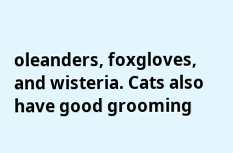oleanders, foxgloves, and wisteria. Cats also have good grooming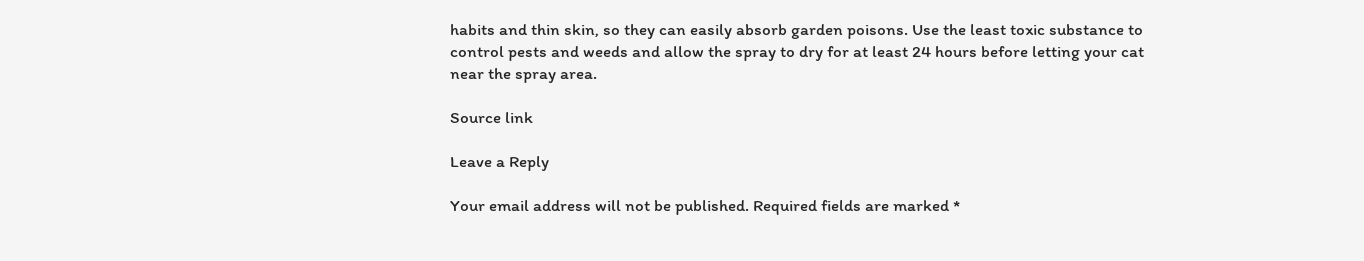habits and thin skin, so they can easily absorb garden poisons. Use the least toxic substance to control pests and weeds and allow the spray to dry for at least 24 hours before letting your cat near the spray area.

Source link

Leave a Reply

Your email address will not be published. Required fields are marked *